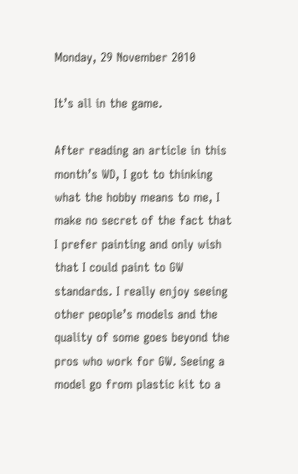Monday, 29 November 2010

It’s all in the game.

After reading an article in this month’s WD, I got to thinking what the hobby means to me, I make no secret of the fact that I prefer painting and only wish that I could paint to GW standards. I really enjoy seeing other people’s models and the quality of some goes beyond the pros who work for GW. Seeing a model go from plastic kit to a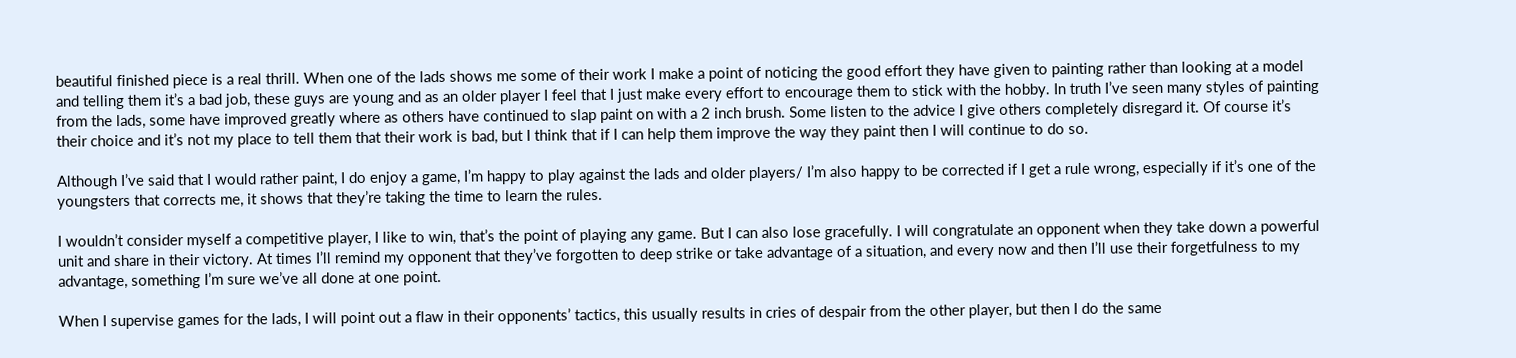beautiful finished piece is a real thrill. When one of the lads shows me some of their work I make a point of noticing the good effort they have given to painting rather than looking at a model and telling them it’s a bad job, these guys are young and as an older player I feel that I just make every effort to encourage them to stick with the hobby. In truth I’ve seen many styles of painting from the lads, some have improved greatly where as others have continued to slap paint on with a 2 inch brush. Some listen to the advice I give others completely disregard it. Of course it’s their choice and it’s not my place to tell them that their work is bad, but I think that if I can help them improve the way they paint then I will continue to do so.

Although I’ve said that I would rather paint, I do enjoy a game, I’m happy to play against the lads and older players/ I’m also happy to be corrected if I get a rule wrong, especially if it’s one of the youngsters that corrects me, it shows that they’re taking the time to learn the rules.

I wouldn’t consider myself a competitive player, I like to win, that’s the point of playing any game. But I can also lose gracefully. I will congratulate an opponent when they take down a powerful unit and share in their victory. At times I’ll remind my opponent that they’ve forgotten to deep strike or take advantage of a situation, and every now and then I’ll use their forgetfulness to my advantage, something I’m sure we’ve all done at one point.

When I supervise games for the lads, I will point out a flaw in their opponents’ tactics, this usually results in cries of despair from the other player, but then I do the same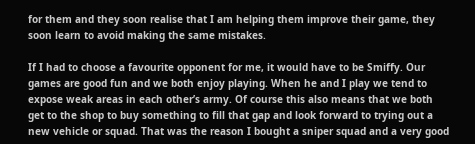for them and they soon realise that I am helping them improve their game, they soon learn to avoid making the same mistakes.

If I had to choose a favourite opponent for me, it would have to be Smiffy. Our games are good fun and we both enjoy playing. When he and I play we tend to expose weak areas in each other’s army. Of course this also means that we both get to the shop to buy something to fill that gap and look forward to trying out a new vehicle or squad. That was the reason I bought a sniper squad and a very good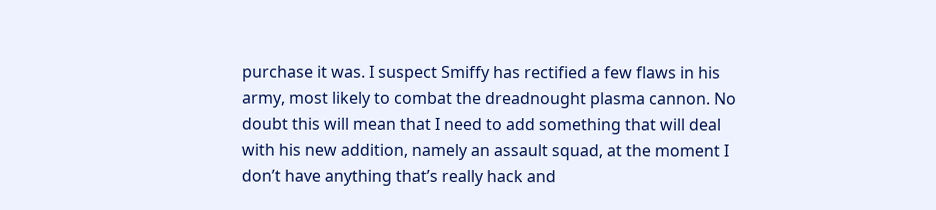purchase it was. I suspect Smiffy has rectified a few flaws in his army, most likely to combat the dreadnought plasma cannon. No doubt this will mean that I need to add something that will deal with his new addition, namely an assault squad, at the moment I don’t have anything that’s really hack and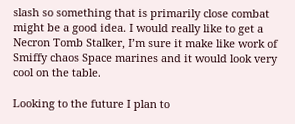slash so something that is primarily close combat might be a good idea. I would really like to get a Necron Tomb Stalker, I’m sure it make like work of Smiffy chaos Space marines and it would look very cool on the table.

Looking to the future I plan to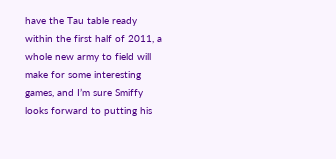have the Tau table ready within the first half of 2011, a whole new army to field will make for some interesting games, and I’m sure Smiffy looks forward to putting his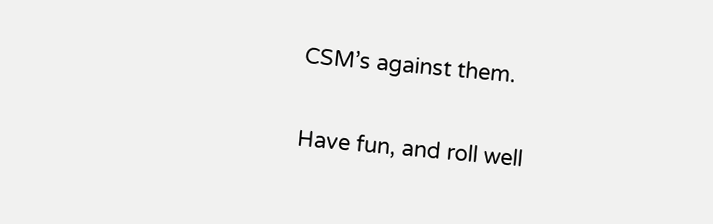CSM’s against them.

Have fun, and roll well